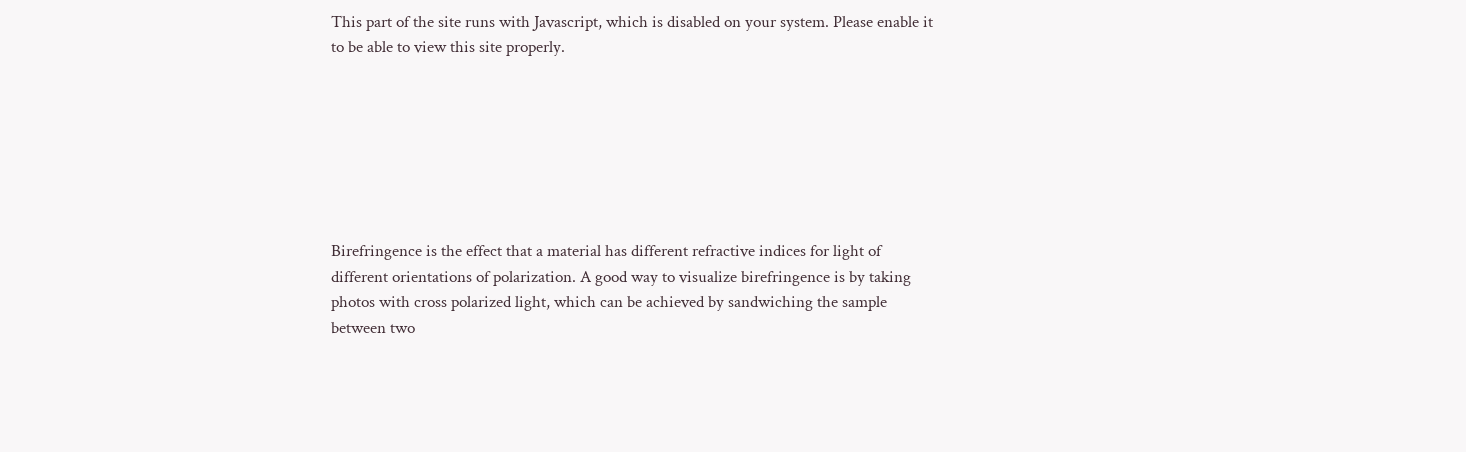This part of the site runs with Javascript, which is disabled on your system. Please enable it to be able to view this site properly.







Birefringence is the effect that a material has different refractive indices for light of different orientations of polarization. A good way to visualize birefringence is by taking photos with cross polarized light, which can be achieved by sandwiching the sample between two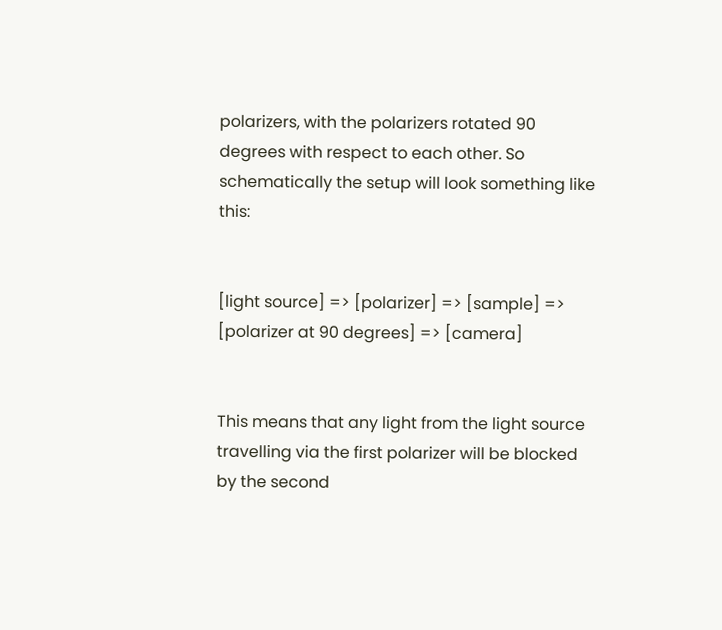polarizers, with the polarizers rotated 90 degrees with respect to each other. So schematically the setup will look something like this:


[light source] => [polarizer] => [sample] => [polarizer at 90 degrees] => [camera]


This means that any light from the light source travelling via the first polarizer will be blocked by the second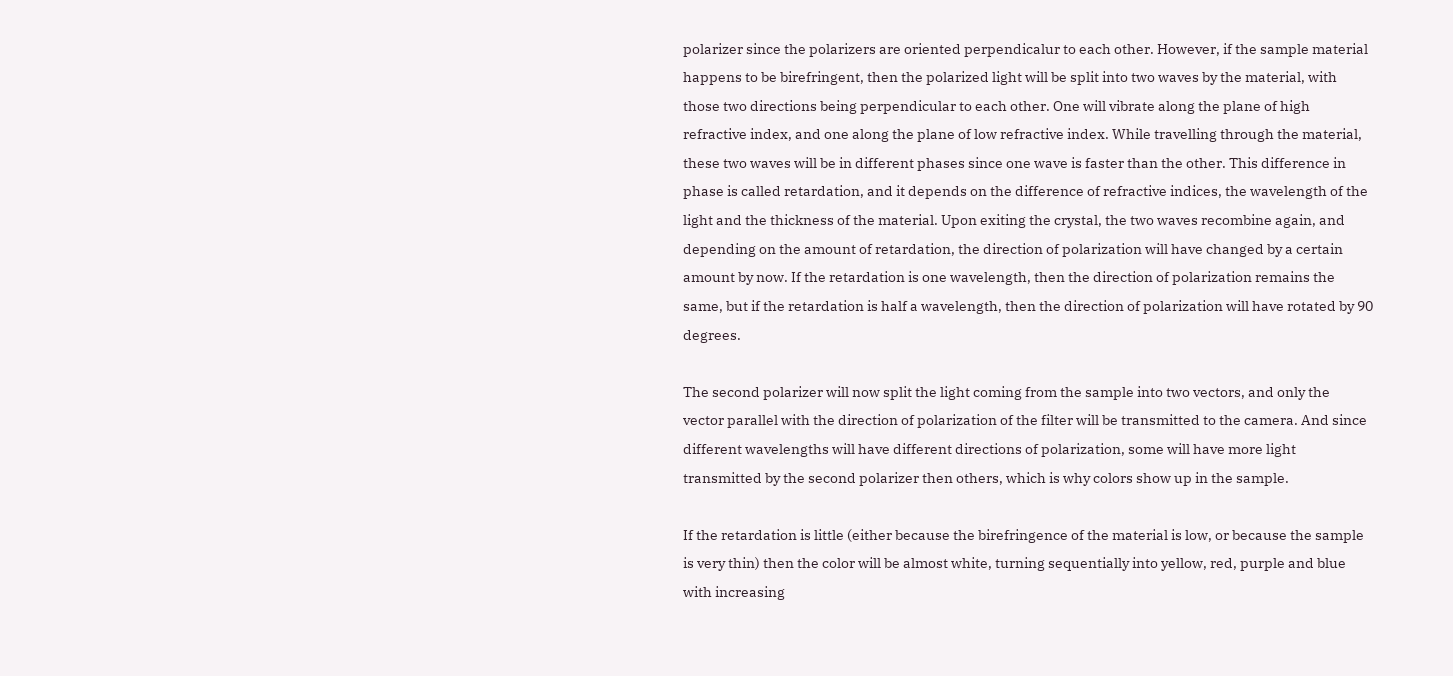polarizer since the polarizers are oriented perpendicalur to each other. However, if the sample material happens to be birefringent, then the polarized light will be split into two waves by the material, with those two directions being perpendicular to each other. One will vibrate along the plane of high refractive index, and one along the plane of low refractive index. While travelling through the material, these two waves will be in different phases since one wave is faster than the other. This difference in phase is called retardation, and it depends on the difference of refractive indices, the wavelength of the light and the thickness of the material. Upon exiting the crystal, the two waves recombine again, and depending on the amount of retardation, the direction of polarization will have changed by a certain amount by now. If the retardation is one wavelength, then the direction of polarization remains the same, but if the retardation is half a wavelength, then the direction of polarization will have rotated by 90 degrees.

The second polarizer will now split the light coming from the sample into two vectors, and only the vector parallel with the direction of polarization of the filter will be transmitted to the camera. And since different wavelengths will have different directions of polarization, some will have more light transmitted by the second polarizer then others, which is why colors show up in the sample.

If the retardation is little (either because the birefringence of the material is low, or because the sample is very thin) then the color will be almost white, turning sequentially into yellow, red, purple and blue with increasing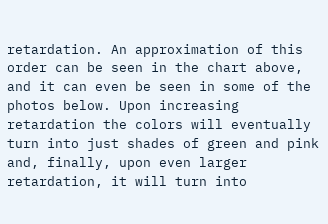retardation. An approximation of this order can be seen in the chart above, and it can even be seen in some of the photos below. Upon increasing retardation the colors will eventually turn into just shades of green and pink and, finally, upon even larger retardation, it will turn into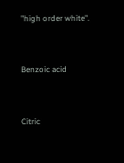"high order white".


Benzoic acid


Citric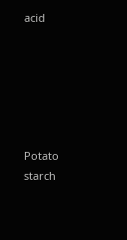acid






Potato starch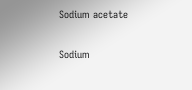Sodium acetate

Sodium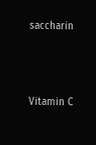saccharin



Vitamin C